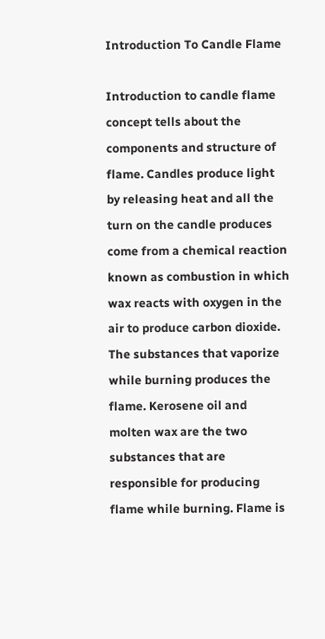Introduction To Candle Flame

Introduction to candle flame concept tells about the components and structure of flame. Candles produce light by releasing heat and all the turn on the candle produces come from a chemical reaction known as combustion in which wax reacts with oxygen in the air to produce carbon dioxide. The substances that vaporize while burning produces the flame. Kerosene oil and molten wax are the two substances that are responsible for producing flame while burning. Flame is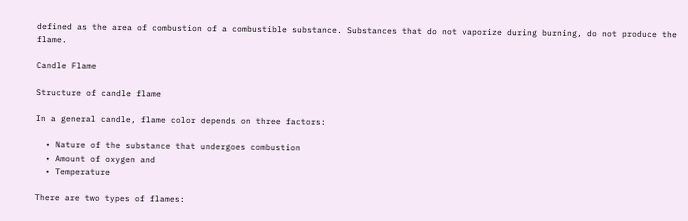defined as the area of combustion of a combustible substance. Substances that do not vaporize during burning, do not produce the flame.

Candle Flame

Structure of candle flame

In a general candle, flame color depends on three factors:

  • Nature of the substance that undergoes combustion
  • Amount of oxygen and
  • Temperature

There are two types of flames: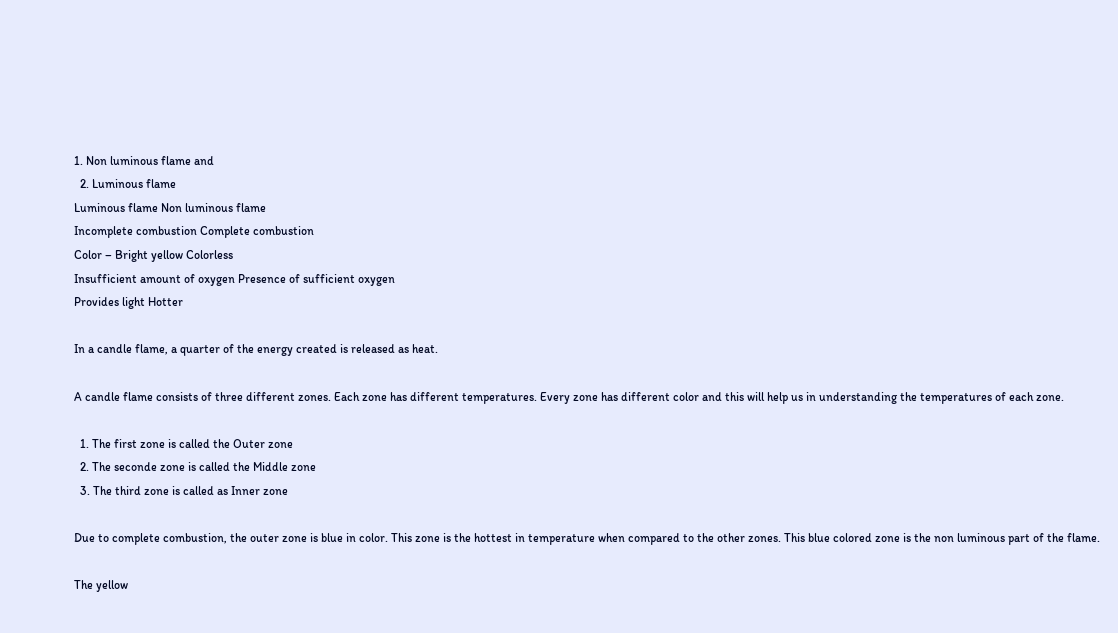1. Non luminous flame and
  2. Luminous flame
Luminous flame Non luminous flame
Incomplete combustion Complete combustion
Color – Bright yellow Colorless
Insufficient amount of oxygen Presence of sufficient oxygen
Provides light Hotter

In a candle flame, a quarter of the energy created is released as heat.

A candle flame consists of three different zones. Each zone has different temperatures. Every zone has different color and this will help us in understanding the temperatures of each zone.

  1. The first zone is called the Outer zone
  2. The seconde zone is called the Middle zone
  3. The third zone is called as Inner zone

Due to complete combustion, the outer zone is blue in color. This zone is the hottest in temperature when compared to the other zones. This blue colored zone is the non luminous part of the flame.

The yellow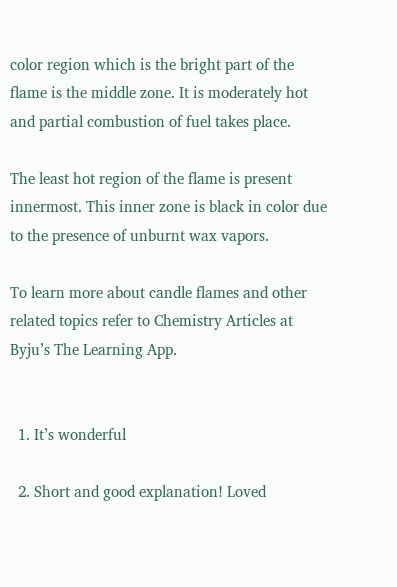color region which is the bright part of the flame is the middle zone. It is moderately hot and partial combustion of fuel takes place.

The least hot region of the flame is present innermost. This inner zone is black in color due to the presence of unburnt wax vapors.

To learn more about candle flames and other related topics refer to Chemistry Articles at Byju’s The Learning App.


  1. It’s wonderful

  2. Short and good explanation! Loved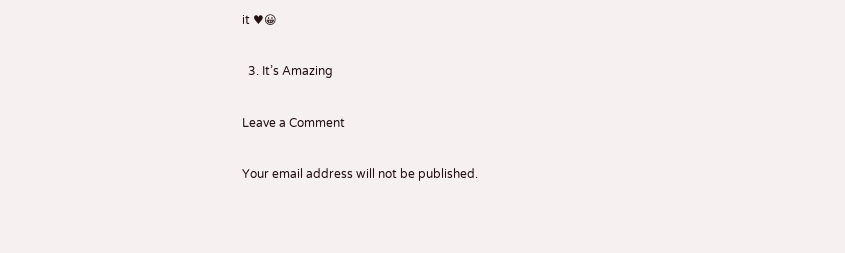it ♥😀

  3. It’s Amazing

Leave a Comment

Your email address will not be published.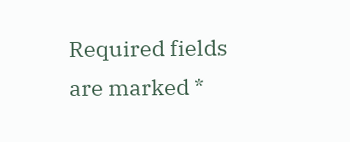Required fields are marked *